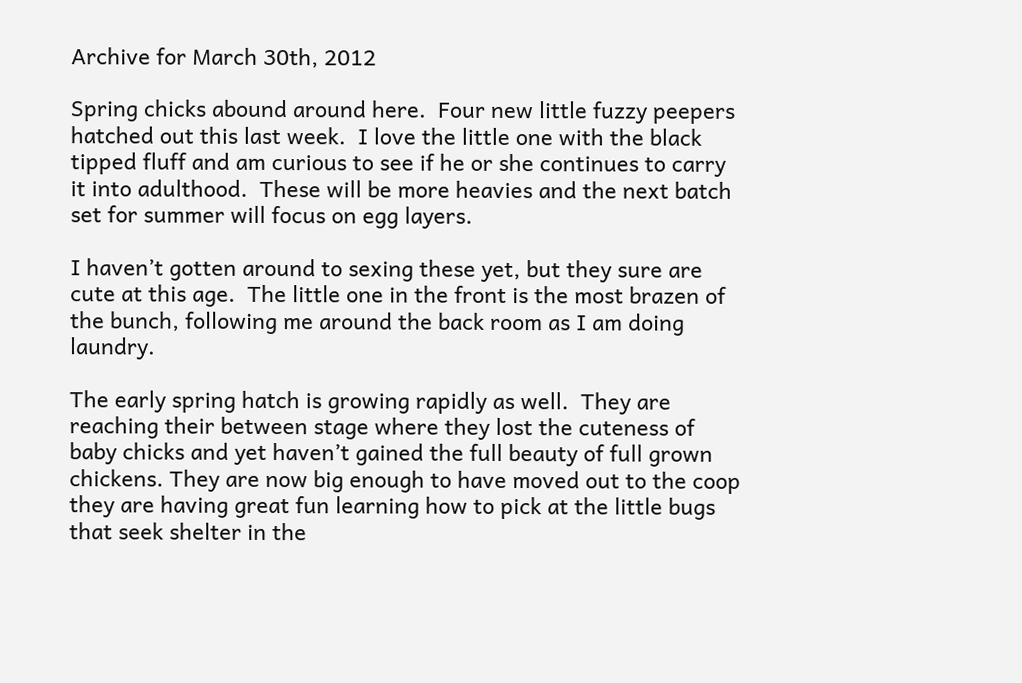Archive for March 30th, 2012

Spring chicks abound around here.  Four new little fuzzy peepers hatched out this last week.  I love the little one with the black tipped fluff and am curious to see if he or she continues to carry it into adulthood.  These will be more heavies and the next batch set for summer will focus on egg layers.

I haven’t gotten around to sexing these yet, but they sure are cute at this age.  The little one in the front is the most brazen of the bunch, following me around the back room as I am doing laundry.

The early spring hatch is growing rapidly as well.  They are reaching their between stage where they lost the cuteness of baby chicks and yet haven’t gained the full beauty of full grown chickens. They are now big enough to have moved out to the coop they are having great fun learning how to pick at the little bugs that seek shelter in the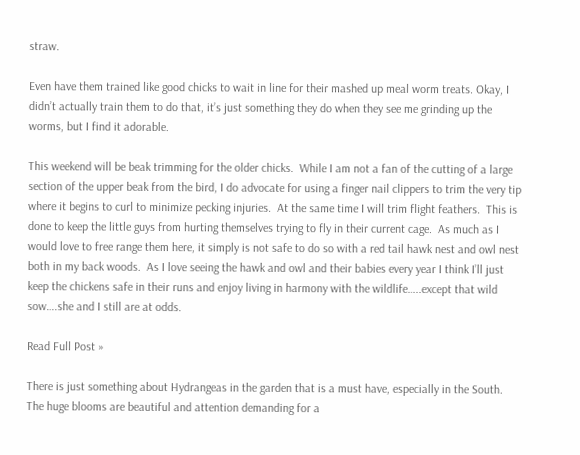straw.

Even have them trained like good chicks to wait in line for their mashed up meal worm treats. Okay, I didn’t actually train them to do that, it’s just something they do when they see me grinding up the worms, but I find it adorable.

This weekend will be beak trimming for the older chicks.  While I am not a fan of the cutting of a large section of the upper beak from the bird, I do advocate for using a finger nail clippers to trim the very tip where it begins to curl to minimize pecking injuries.  At the same time I will trim flight feathers.  This is done to keep the little guys from hurting themselves trying to fly in their current cage.  As much as I would love to free range them here, it simply is not safe to do so with a red tail hawk nest and owl nest both in my back woods.  As I love seeing the hawk and owl and their babies every year I think I’ll just keep the chickens safe in their runs and enjoy living in harmony with the wildlife…..except that wild sow….she and I still are at odds.

Read Full Post »

There is just something about Hydrangeas in the garden that is a must have, especially in the South.  The huge blooms are beautiful and attention demanding for a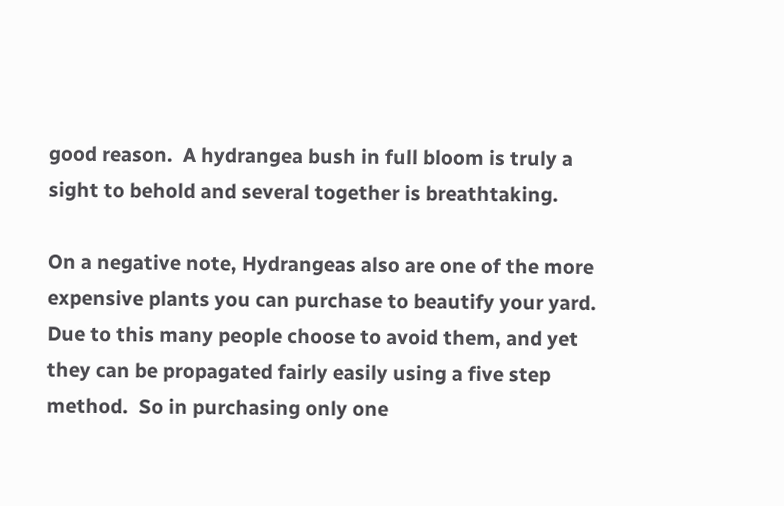good reason.  A hydrangea bush in full bloom is truly a sight to behold and several together is breathtaking.

On a negative note, Hydrangeas also are one of the more expensive plants you can purchase to beautify your yard.  Due to this many people choose to avoid them, and yet they can be propagated fairly easily using a five step method.  So in purchasing only one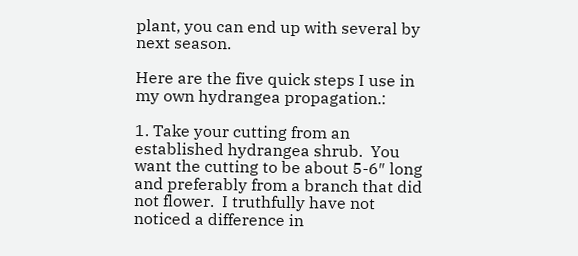plant, you can end up with several by next season.

Here are the five quick steps I use in my own hydrangea propagation.:

1. Take your cutting from an established hydrangea shrub.  You want the cutting to be about 5-6″ long and preferably from a branch that did not flower.  I truthfully have not noticed a difference in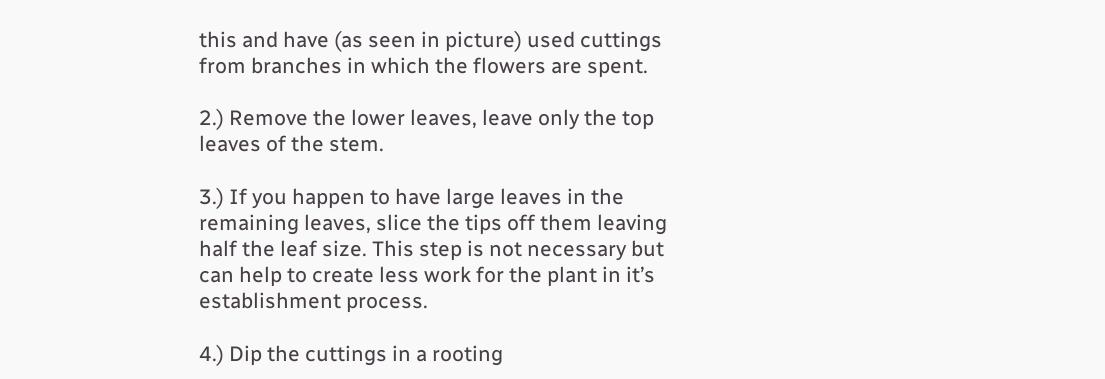this and have (as seen in picture) used cuttings from branches in which the flowers are spent.

2.) Remove the lower leaves, leave only the top leaves of the stem.

3.) If you happen to have large leaves in the remaining leaves, slice the tips off them leaving half the leaf size. This step is not necessary but can help to create less work for the plant in it’s establishment process.

4.) Dip the cuttings in a rooting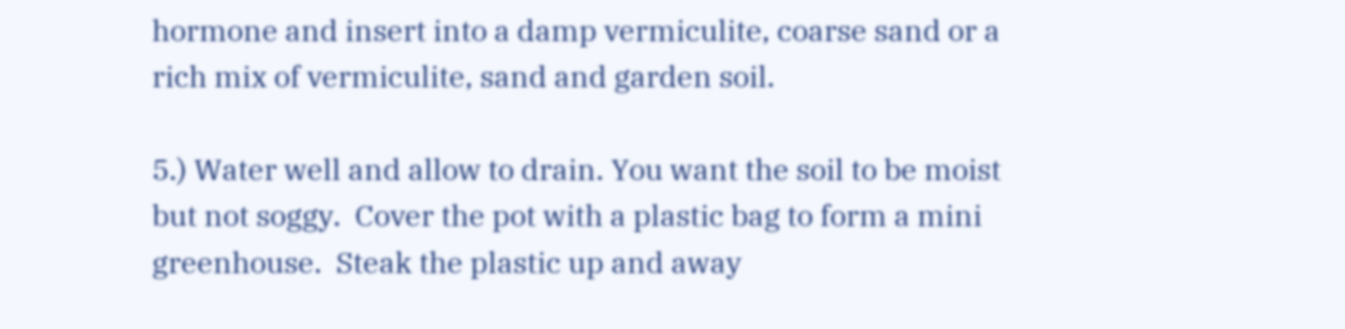hormone and insert into a damp vermiculite, coarse sand or a rich mix of vermiculite, sand and garden soil.

5.) Water well and allow to drain. You want the soil to be moist but not soggy.  Cover the pot with a plastic bag to form a mini greenhouse.  Steak the plastic up and away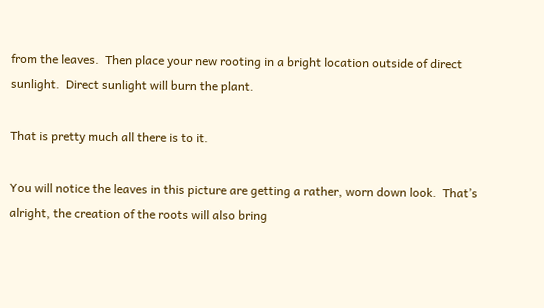from the leaves.  Then place your new rooting in a bright location outside of direct sunlight.  Direct sunlight will burn the plant.

That is pretty much all there is to it.

You will notice the leaves in this picture are getting a rather, worn down look.  That’s alright, the creation of the roots will also bring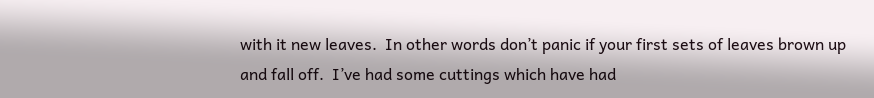with it new leaves.  In other words don’t panic if your first sets of leaves brown up and fall off.  I’ve had some cuttings which have had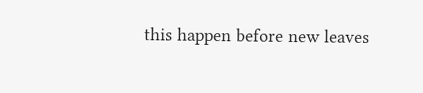this happen before new leaves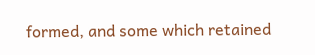formed, and some which retained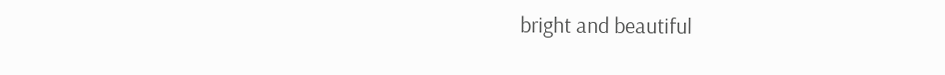bright and beautiful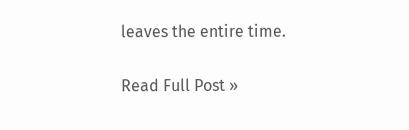leaves the entire time.

Read Full Post »